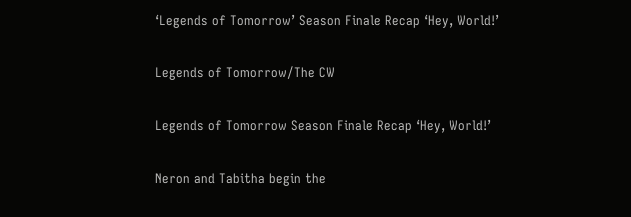‘Legends of Tomorrow’ Season Finale Recap ‘Hey, World!’

Legends of Tomorrow/The CW

Legends of Tomorrow Season Finale Recap ‘Hey, World!’

Neron and Tabitha begin the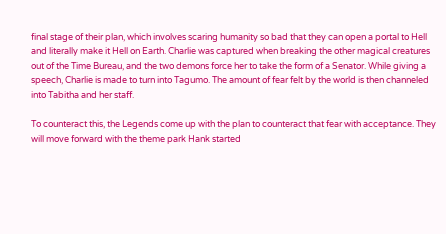final stage of their plan, which involves scaring humanity so bad that they can open a portal to Hell and literally make it Hell on Earth. Charlie was captured when breaking the other magical creatures out of the Time Bureau, and the two demons force her to take the form of a Senator. While giving a speech, Charlie is made to turn into Tagumo. The amount of fear felt by the world is then channeled into Tabitha and her staff.

To counteract this, the Legends come up with the plan to counteract that fear with acceptance. They will move forward with the theme park Hank started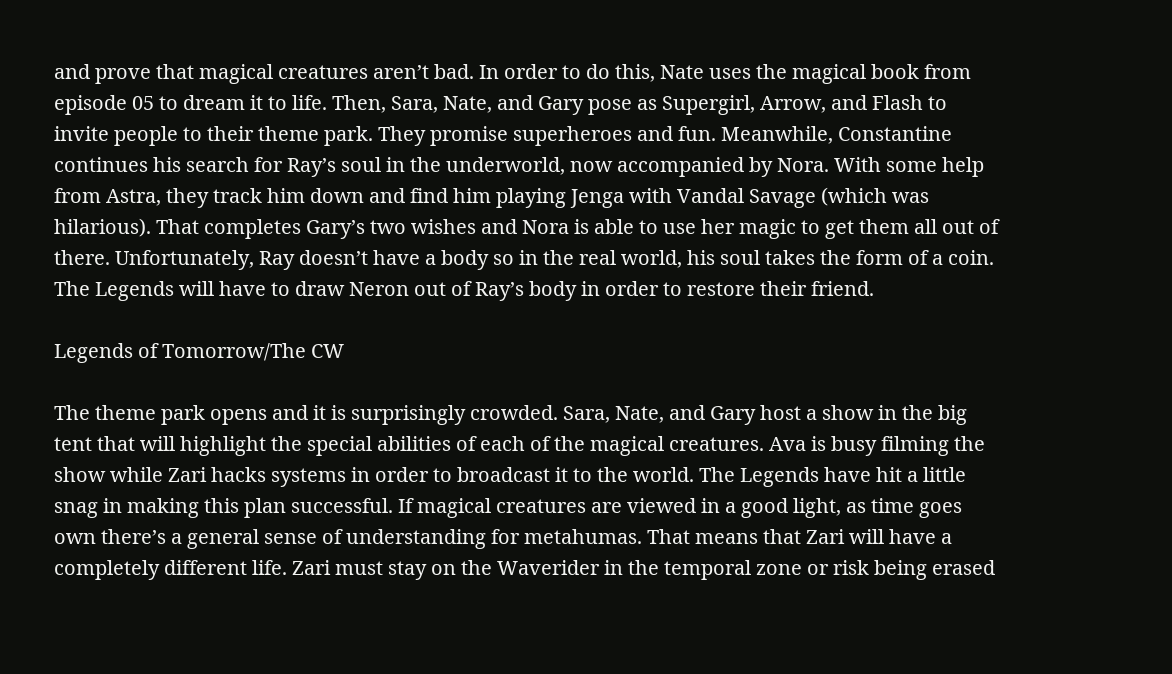and prove that magical creatures aren’t bad. In order to do this, Nate uses the magical book from episode 05 to dream it to life. Then, Sara, Nate, and Gary pose as Supergirl, Arrow, and Flash to invite people to their theme park. They promise superheroes and fun. Meanwhile, Constantine continues his search for Ray’s soul in the underworld, now accompanied by Nora. With some help from Astra, they track him down and find him playing Jenga with Vandal Savage (which was hilarious). That completes Gary’s two wishes and Nora is able to use her magic to get them all out of there. Unfortunately, Ray doesn’t have a body so in the real world, his soul takes the form of a coin. The Legends will have to draw Neron out of Ray’s body in order to restore their friend.

Legends of Tomorrow/The CW

The theme park opens and it is surprisingly crowded. Sara, Nate, and Gary host a show in the big tent that will highlight the special abilities of each of the magical creatures. Ava is busy filming the show while Zari hacks systems in order to broadcast it to the world. The Legends have hit a little snag in making this plan successful. If magical creatures are viewed in a good light, as time goes own there’s a general sense of understanding for metahumas. That means that Zari will have a completely different life. Zari must stay on the Waverider in the temporal zone or risk being erased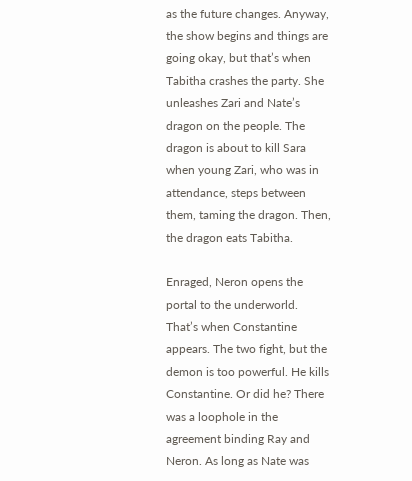as the future changes. Anyway, the show begins and things are going okay, but that’s when Tabitha crashes the party. She unleashes Zari and Nate’s dragon on the people. The dragon is about to kill Sara when young Zari, who was in attendance, steps between them, taming the dragon. Then, the dragon eats Tabitha.

Enraged, Neron opens the portal to the underworld. That’s when Constantine appears. The two fight, but the demon is too powerful. He kills Constantine. Or did he? There was a loophole in the agreement binding Ray and Neron. As long as Nate was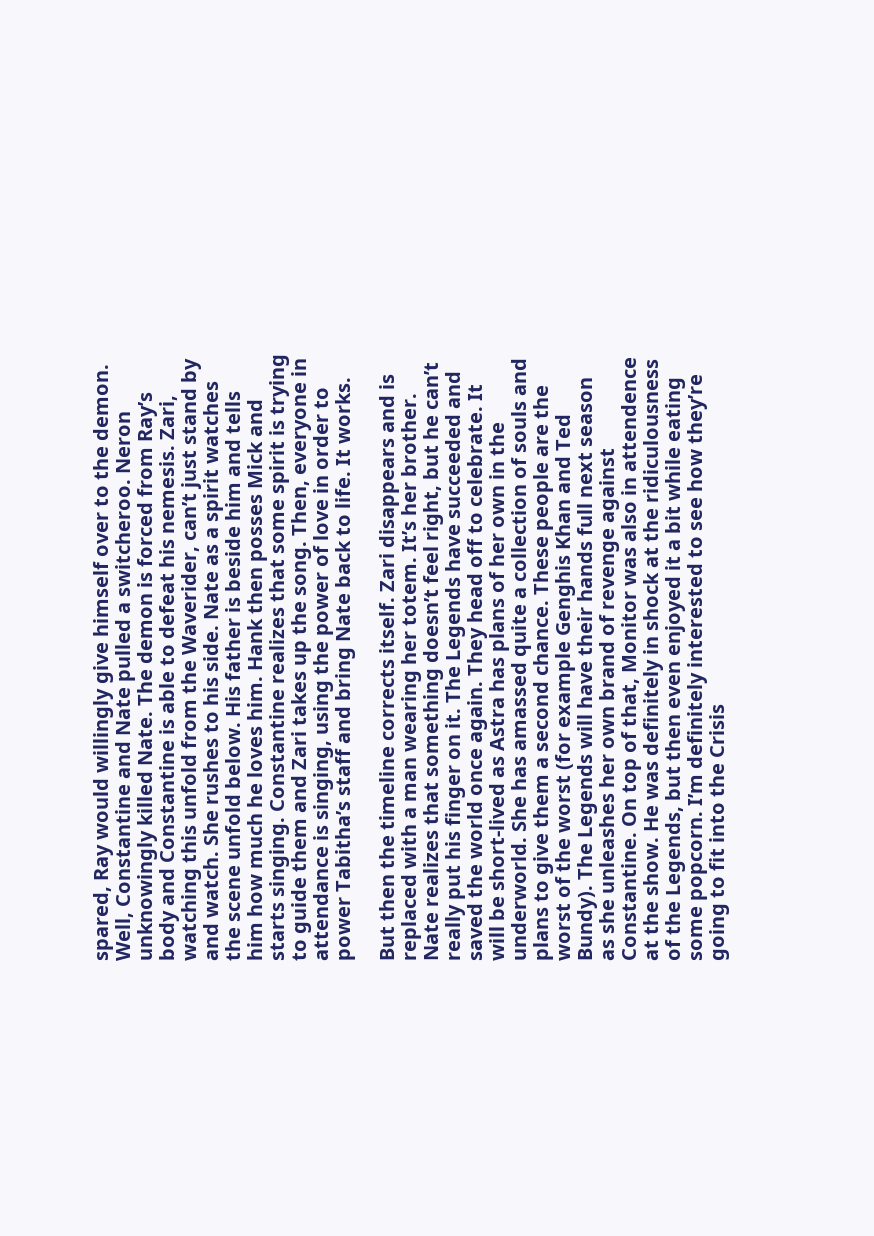spared, Ray would willingly give himself over to the demon. Well, Constantine and Nate pulled a switcheroo. Neron unknowingly killed Nate. The demon is forced from Ray’s body and Constantine is able to defeat his nemesis. Zari, watching this unfold from the Waverider, can’t just stand by and watch. She rushes to his side. Nate as a spirit watches the scene unfold below. His father is beside him and tells him how much he loves him. Hank then posses Mick and starts singing. Constantine realizes that some spirit is trying to guide them and Zari takes up the song. Then, everyone in attendance is singing, using the power of love in order to power Tabitha’s staff and bring Nate back to life. It works.

But then the timeline corrects itself. Zari disappears and is replaced with a man wearing her totem. It’s her brother. Nate realizes that something doesn’t feel right, but he can’t really put his finger on it. The Legends have succeeded and saved the world once again. They head off to celebrate. It will be short-lived as Astra has plans of her own in the underworld. She has amassed quite a collection of souls and plans to give them a second chance. These people are the worst of the worst (for example Genghis Khan and Ted Bundy). The Legends will have their hands full next season as she unleashes her own brand of revenge against Constantine. On top of that, Monitor was also in attendence at the show. He was definitely in shock at the ridiculousness of the Legends, but then even enjoyed it a bit while eating some popcorn. I’m definitely interested to see how they’re going to fit into the Crisis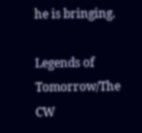he is bringing.

Legends of Tomorrow/The CW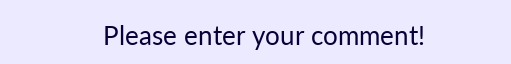Please enter your comment!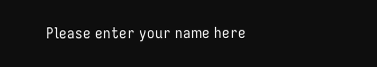Please enter your name here